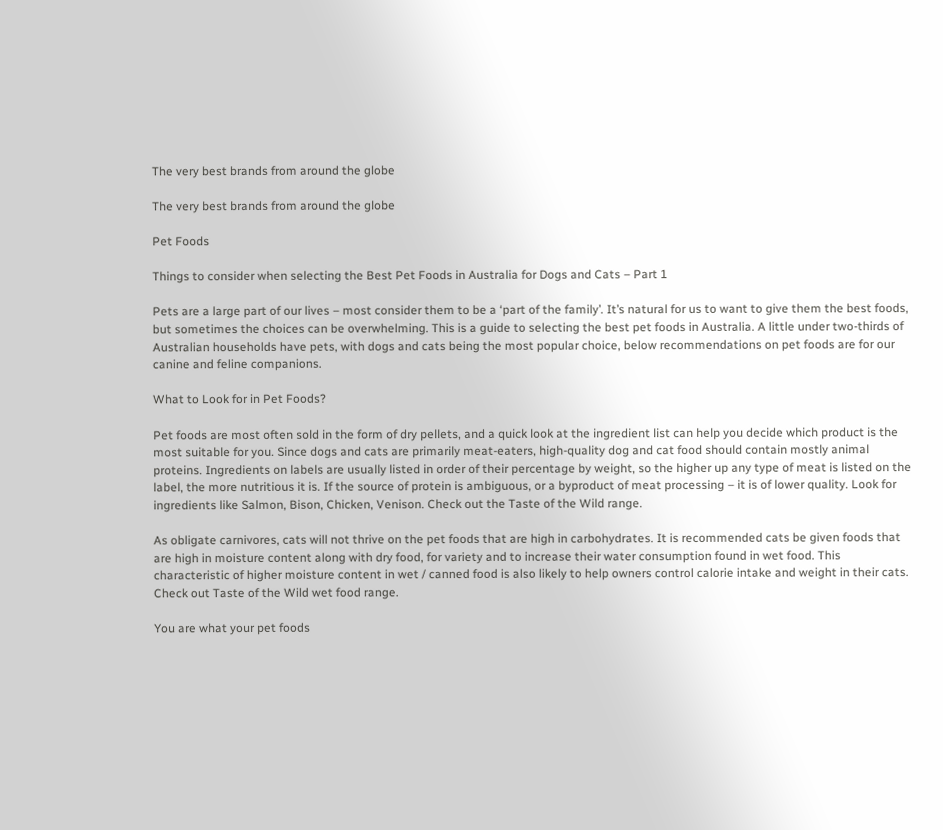The very best brands from around the globe

The very best brands from around the globe

Pet Foods

Things to consider when selecting the Best Pet Foods in Australia for Dogs and Cats – Part 1

Pets are a large part of our lives – most consider them to be a ‘part of the family’. It’s natural for us to want to give them the best foods, but sometimes the choices can be overwhelming. This is a guide to selecting the best pet foods in Australia. A little under two-thirds of Australian households have pets, with dogs and cats being the most popular choice, below recommendations on pet foods are for our canine and feline companions.

What to Look for in Pet Foods?

Pet foods are most often sold in the form of dry pellets, and a quick look at the ingredient list can help you decide which product is the most suitable for you. Since dogs and cats are primarily meat-eaters, high-quality dog and cat food should contain mostly animal proteins. Ingredients on labels are usually listed in order of their percentage by weight, so the higher up any type of meat is listed on the label, the more nutritious it is. If the source of protein is ambiguous, or a byproduct of meat processing – it is of lower quality. Look for ingredients like Salmon, Bison, Chicken, Venison. Check out the Taste of the Wild range.

As obligate carnivores, cats will not thrive on the pet foods that are high in carbohydrates. It is recommended cats be given foods that are high in moisture content along with dry food, for variety and to increase their water consumption found in wet food. This characteristic of higher moisture content in wet / canned food is also likely to help owners control calorie intake and weight in their cats. Check out Taste of the Wild wet food range.

You are what your pet foods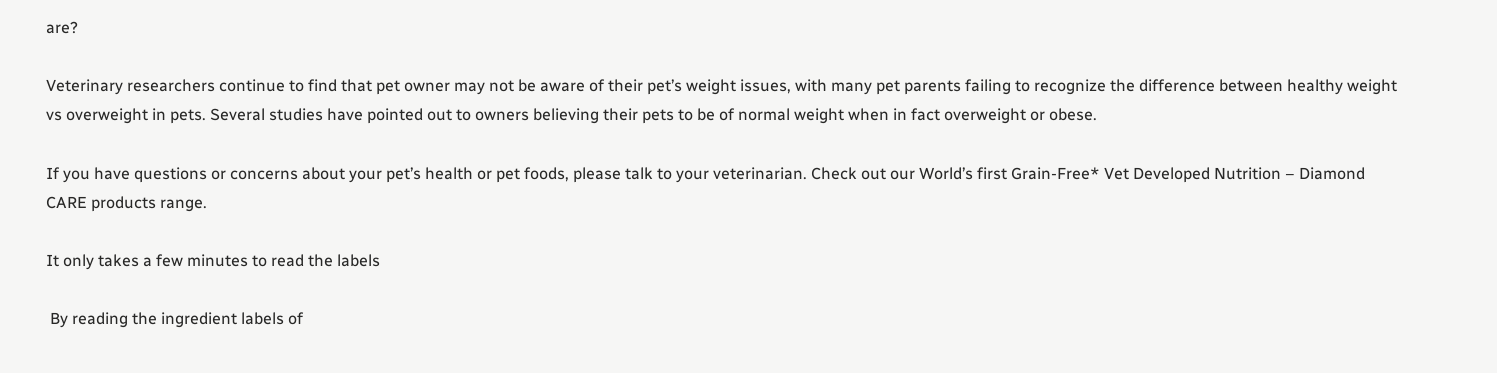are?

Veterinary researchers continue to find that pet owner may not be aware of their pet’s weight issues, with many pet parents failing to recognize the difference between healthy weight vs overweight in pets. Several studies have pointed out to owners believing their pets to be of normal weight when in fact overweight or obese.

If you have questions or concerns about your pet’s health or pet foods, please talk to your veterinarian. Check out our World’s first Grain-Free* Vet Developed Nutrition – Diamond CARE products range.

It only takes a few minutes to read the labels

 By reading the ingredient labels of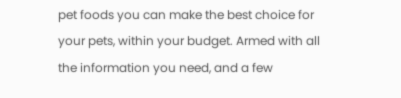pet foods you can make the best choice for your pets, within your budget. Armed with all the information you need, and a few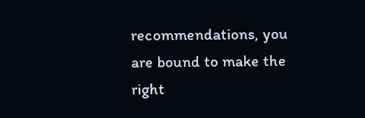recommendations, you are bound to make the right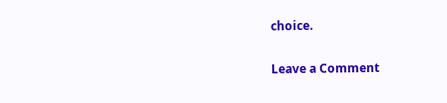choice.

Leave a Comment